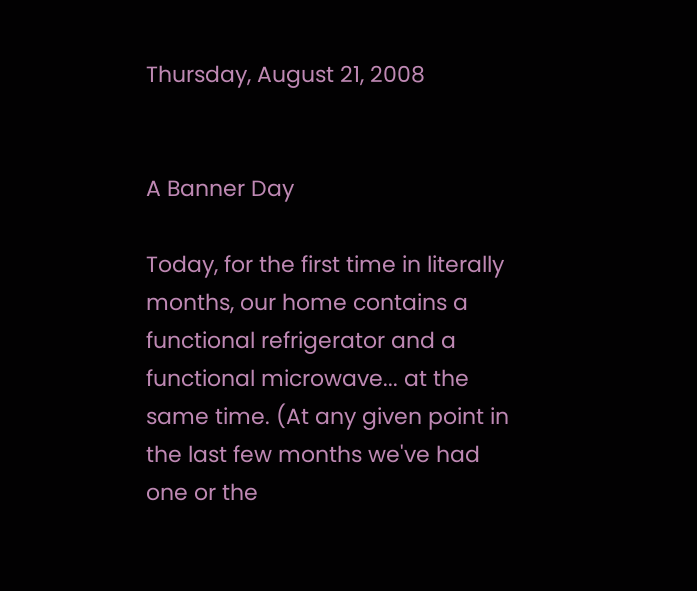Thursday, August 21, 2008


A Banner Day

Today, for the first time in literally months, our home contains a functional refrigerator and a functional microwave... at the same time. (At any given point in the last few months we've had one or the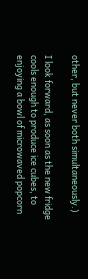other, but never both simultaneously.)

I look forward, as soon as the new fridge cools enough to produce ice cubes, to enjoying a bowl of microwaved popcorn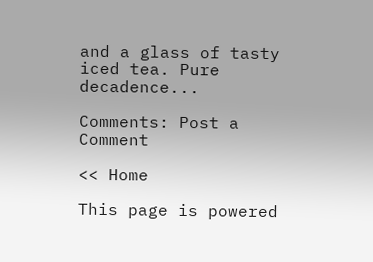and a glass of tasty iced tea. Pure decadence...

Comments: Post a Comment

<< Home

This page is powered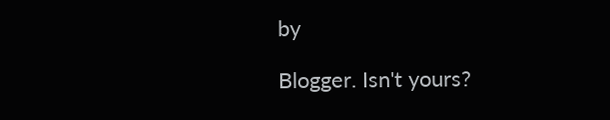by

Blogger. Isn't yours?